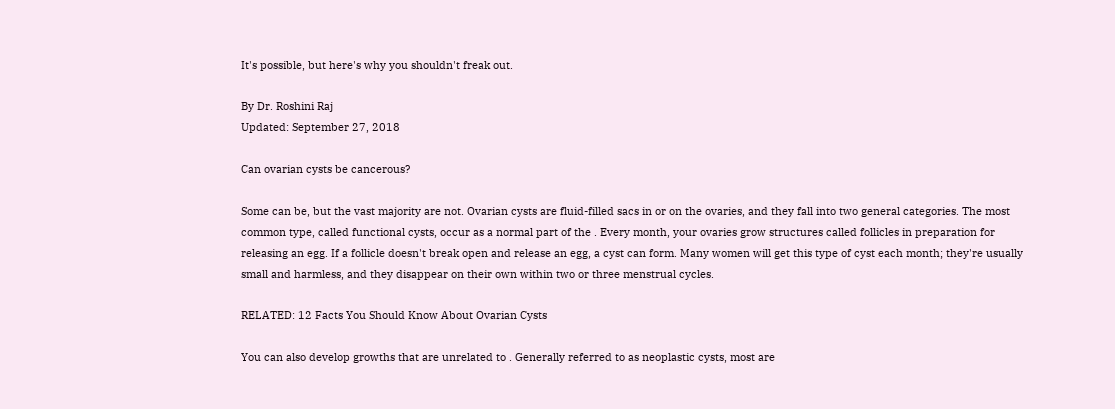It's possible, but here's why you shouldn't freak out.

By Dr. Roshini Raj
Updated: September 27, 2018

Can ovarian cysts be cancerous?

Some can be, but the vast majority are not. Ovarian cysts are fluid-filled sacs in or on the ovaries, and they fall into two general categories. The most common type, called functional cysts, occur as a normal part of the . Every month, your ovaries grow structures called follicles in preparation for releasing an egg. If a follicle doesn't break open and release an egg, a cyst can form. Many women will get this type of cyst each month; they're usually small and harmless, and they disappear on their own within two or three menstrual cycles.

RELATED: 12 Facts You Should Know About Ovarian Cysts

You can also develop growths that are unrelated to . Generally referred to as neoplastic cysts, most are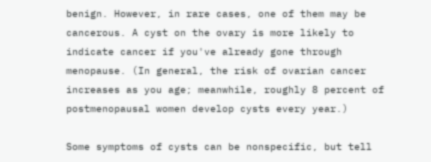benign. However, in rare cases, one of them may be cancerous. A cyst on the ovary is more likely to indicate cancer if you've already gone through menopause. (In general, the risk of ovarian cancer increases as you age; meanwhile, roughly 8 percent of postmenopausal women develop cysts every year.)

Some symptoms of cysts can be nonspecific, but tell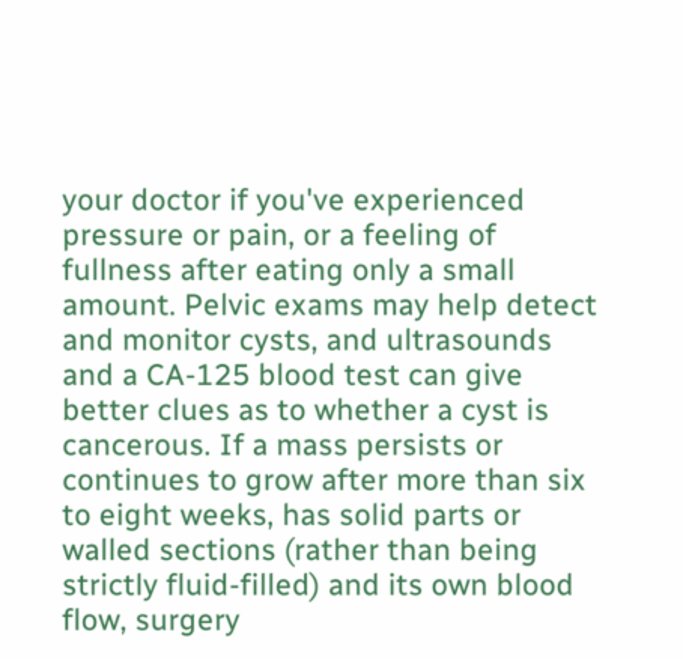your doctor if you've experienced pressure or pain, or a feeling of fullness after eating only a small amount. Pelvic exams may help detect and monitor cysts, and ultrasounds and a CA-125 blood test can give better clues as to whether a cyst is cancerous. If a mass persists or continues to grow after more than six to eight weeks, has solid parts or walled sections (rather than being strictly fluid-filled) and its own blood flow, surgery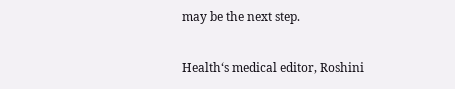may be the next step.

Health‘s medical editor, Roshini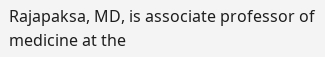Rajapaksa, MD, is associate professor of medicine at the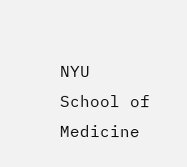NYU School of Medicine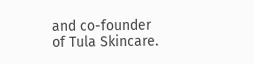and co-founder of Tula Skincare.